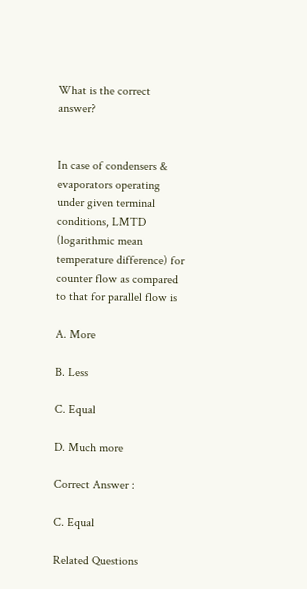What is the correct answer?


In case of condensers & evaporators operating under given terminal conditions, LMTD (logarithmic mean temperature difference) for counter flow as compared to that for parallel flow is

A. More

B. Less

C. Equal

D. Much more

Correct Answer :

C. Equal

Related Questions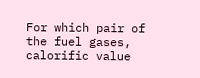For which pair of the fuel gases, calorific value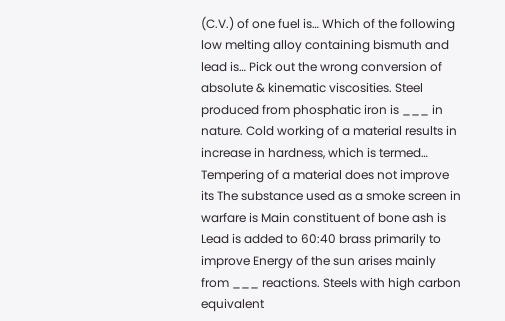(C.V.) of one fuel is… Which of the following low melting alloy containing bismuth and lead is… Pick out the wrong conversion of absolute & kinematic viscosities. Steel produced from phosphatic iron is ___ in nature. Cold working of a material results in increase in hardness, which is termed… Tempering of a material does not improve its The substance used as a smoke screen in warfare is Main constituent of bone ash is Lead is added to 60:40 brass primarily to improve Energy of the sun arises mainly from ___ reactions. Steels with high carbon equivalent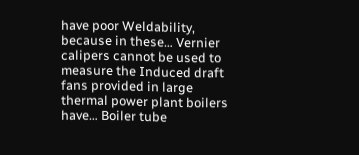have poor Weldability, because in these… Vernier calipers cannot be used to measure the Induced draft fans provided in large thermal power plant boilers have… Boiler tube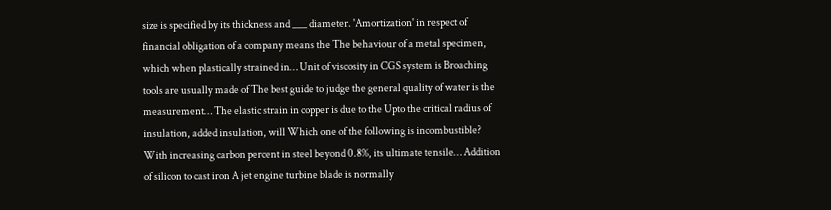size is specified by its thickness and ___ diameter. 'Amortization' in respect of financial obligation of a company means the The behaviour of a metal specimen, which when plastically strained in… Unit of viscosity in CGS system is Broaching tools are usually made of The best guide to judge the general quality of water is the measurement… The elastic strain in copper is due to the Upto the critical radius of insulation, added insulation, will Which one of the following is incombustible? With increasing carbon percent in steel beyond 0.8%, its ultimate tensile… Addition of silicon to cast iron A jet engine turbine blade is normally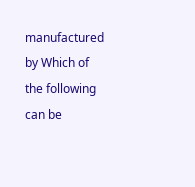manufactured by Which of the following can be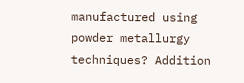manufactured using powder metallurgy techniques? Addition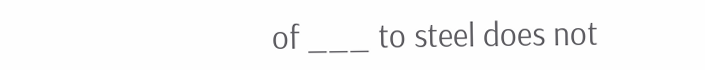of ___ to steel does not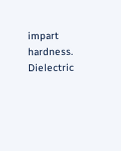impart hardness. Dielectric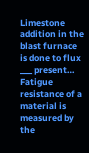Limestone addition in the blast furnace is done to flux ___ present… Fatigue resistance of a material is measured by the